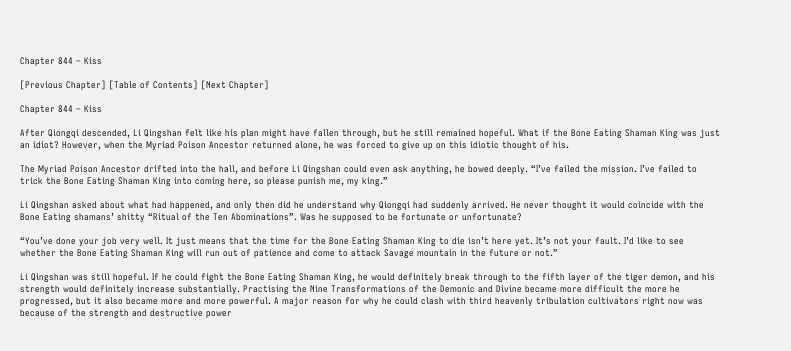Chapter 844 – Kiss

[Previous Chapter] [Table of Contents] [Next Chapter]

Chapter 844 – Kiss

After Qiongqi descended, Li Qingshan felt like his plan might have fallen through, but he still remained hopeful. What if the Bone Eating Shaman King was just an idiot? However, when the Myriad Poison Ancestor returned alone, he was forced to give up on this idiotic thought of his.

The Myriad Poison Ancestor drifted into the hall, and before Li Qingshan could even ask anything, he bowed deeply. “I’ve failed the mission. I’ve failed to trick the Bone Eating Shaman King into coming here, so please punish me, my king.”

Li Qingshan asked about what had happened, and only then did he understand why Qiongqi had suddenly arrived. He never thought it would coincide with the Bone Eating shamans’ shitty “Ritual of the Ten Abominations”. Was he supposed to be fortunate or unfortunate?

“You’ve done your job very well. It just means that the time for the Bone Eating Shaman King to die isn’t here yet. It’s not your fault. I’d like to see whether the Bone Eating Shaman King will run out of patience and come to attack Savage mountain in the future or not.”

Li Qingshan was still hopeful. If he could fight the Bone Eating Shaman King, he would definitely break through to the fifth layer of the tiger demon, and his strength would definitely increase substantially. Practising the Nine Transformations of the Demonic and Divine became more difficult the more he progressed, but it also became more and more powerful. A major reason for why he could clash with third heavenly tribulation cultivators right now was because of the strength and destructive power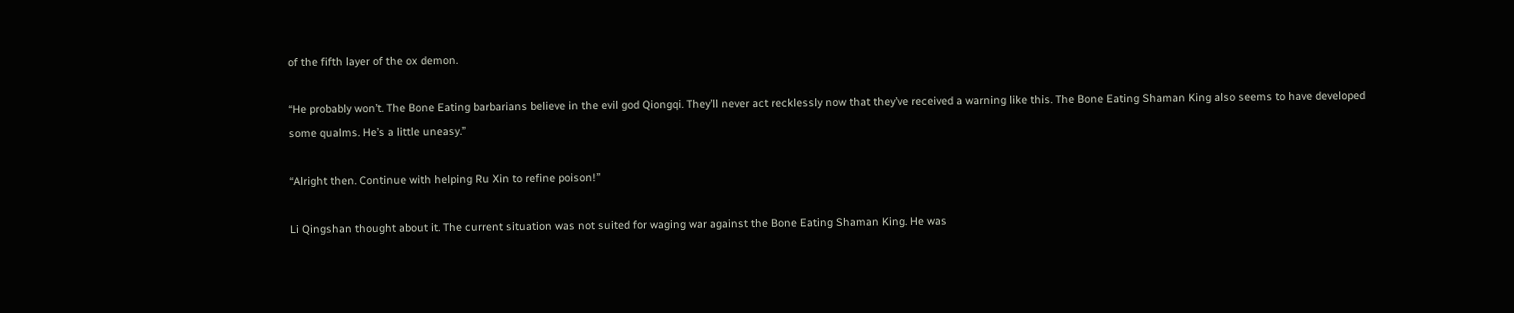of the fifth layer of the ox demon.

“He probably won’t. The Bone Eating barbarians believe in the evil god Qiongqi. They’ll never act recklessly now that they’ve received a warning like this. The Bone Eating Shaman King also seems to have developed some qualms. He’s a little uneasy.”

“Alright then. Continue with helping Ru Xin to refine poison!”

Li Qingshan thought about it. The current situation was not suited for waging war against the Bone Eating Shaman King. He was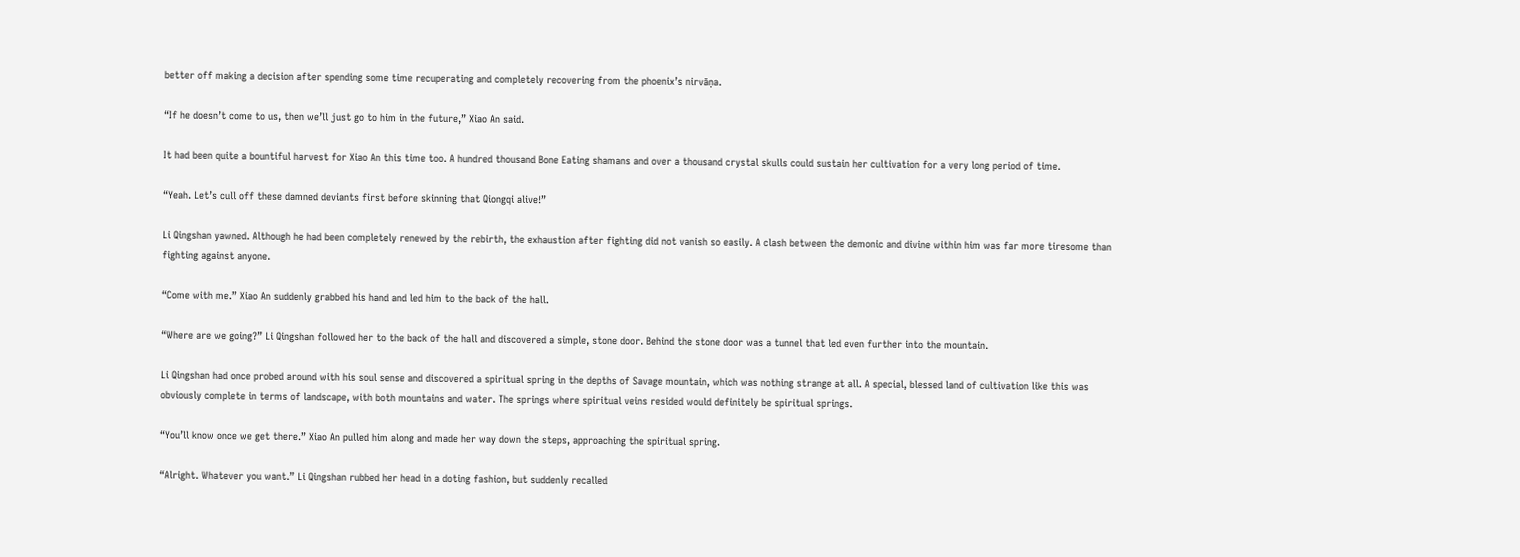better off making a decision after spending some time recuperating and completely recovering from the phoenix’s nirvāṇa.

“If he doesn’t come to us, then we’ll just go to him in the future,” Xiao An said.

It had been quite a bountiful harvest for Xiao An this time too. A hundred thousand Bone Eating shamans and over a thousand crystal skulls could sustain her cultivation for a very long period of time.

“Yeah. Let’s cull off these damned deviants first before skinning that Qiongqi alive!”

Li Qingshan yawned. Although he had been completely renewed by the rebirth, the exhaustion after fighting did not vanish so easily. A clash between the demonic and divine within him was far more tiresome than fighting against anyone.

“Come with me.” Xiao An suddenly grabbed his hand and led him to the back of the hall.

“Where are we going?” Li Qingshan followed her to the back of the hall and discovered a simple, stone door. Behind the stone door was a tunnel that led even further into the mountain.

Li Qingshan had once probed around with his soul sense and discovered a spiritual spring in the depths of Savage mountain, which was nothing strange at all. A special, blessed land of cultivation like this was obviously complete in terms of landscape, with both mountains and water. The springs where spiritual veins resided would definitely be spiritual springs.

“You’ll know once we get there.” Xiao An pulled him along and made her way down the steps, approaching the spiritual spring.

“Alright. Whatever you want.” Li Qingshan rubbed her head in a doting fashion, but suddenly recalled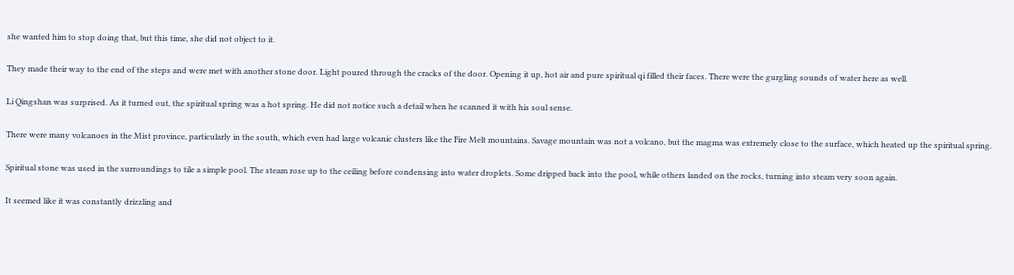she wanted him to stop doing that, but this time, she did not object to it.

They made their way to the end of the steps and were met with another stone door. Light poured through the cracks of the door. Opening it up, hot air and pure spiritual qi filled their faces. There were the gurgling sounds of water here as well.

Li Qingshan was surprised. As it turned out, the spiritual spring was a hot spring. He did not notice such a detail when he scanned it with his soul sense.

There were many volcanoes in the Mist province, particularly in the south, which even had large volcanic clusters like the Fire Melt mountains. Savage mountain was not a volcano, but the magma was extremely close to the surface, which heated up the spiritual spring.

Spiritual stone was used in the surroundings to tile a simple pool. The steam rose up to the ceiling before condensing into water droplets. Some dripped back into the pool, while others landed on the rocks, turning into steam very soon again.

It seemed like it was constantly drizzling and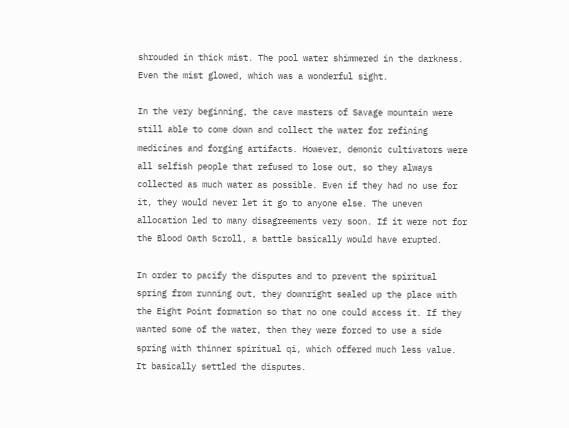shrouded in thick mist. The pool water shimmered in the darkness. Even the mist glowed, which was a wonderful sight.

In the very beginning, the cave masters of Savage mountain were still able to come down and collect the water for refining medicines and forging artifacts. However, demonic cultivators were all selfish people that refused to lose out, so they always collected as much water as possible. Even if they had no use for it, they would never let it go to anyone else. The uneven allocation led to many disagreements very soon. If it were not for the Blood Oath Scroll, a battle basically would have erupted.

In order to pacify the disputes and to prevent the spiritual spring from running out, they downright sealed up the place with the Eight Point formation so that no one could access it. If they wanted some of the water, then they were forced to use a side spring with thinner spiritual qi, which offered much less value. It basically settled the disputes.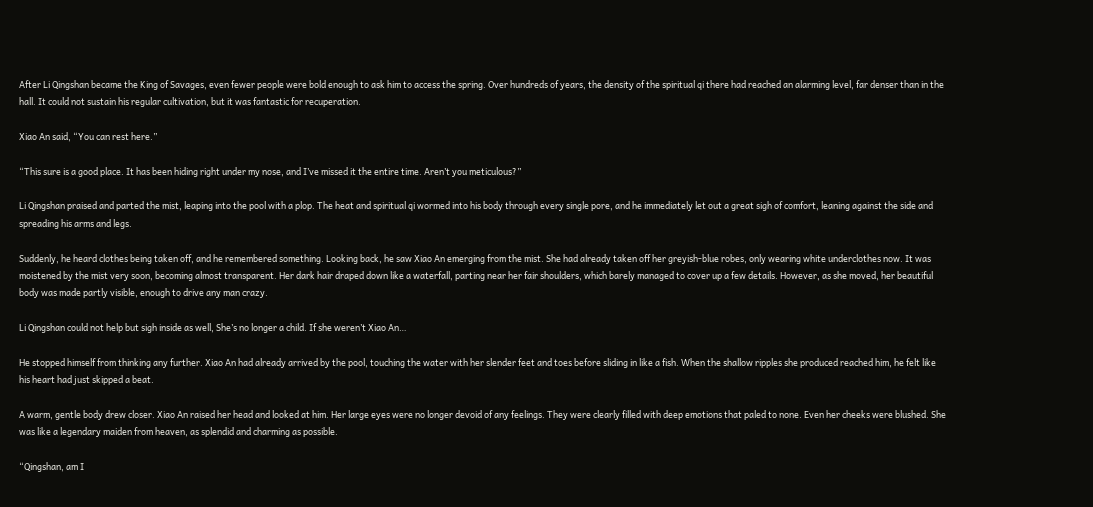After Li Qingshan became the King of Savages, even fewer people were bold enough to ask him to access the spring. Over hundreds of years, the density of the spiritual qi there had reached an alarming level, far denser than in the hall. It could not sustain his regular cultivation, but it was fantastic for recuperation.

Xiao An said, “You can rest here.”

“This sure is a good place. It has been hiding right under my nose, and I’ve missed it the entire time. Aren’t you meticulous?”

Li Qingshan praised and parted the mist, leaping into the pool with a plop. The heat and spiritual qi wormed into his body through every single pore, and he immediately let out a great sigh of comfort, leaning against the side and spreading his arms and legs.

Suddenly, he heard clothes being taken off, and he remembered something. Looking back, he saw Xiao An emerging from the mist. She had already taken off her greyish-blue robes, only wearing white underclothes now. It was moistened by the mist very soon, becoming almost transparent. Her dark hair draped down like a waterfall, parting near her fair shoulders, which barely managed to cover up a few details. However, as she moved, her beautiful body was made partly visible, enough to drive any man crazy.

Li Qingshan could not help but sigh inside as well, She’s no longer a child. If she weren’t Xiao An…

He stopped himself from thinking any further. Xiao An had already arrived by the pool, touching the water with her slender feet and toes before sliding in like a fish. When the shallow ripples she produced reached him, he felt like his heart had just skipped a beat.

A warm, gentle body drew closer. Xiao An raised her head and looked at him. Her large eyes were no longer devoid of any feelings. They were clearly filled with deep emotions that paled to none. Even her cheeks were blushed. She was like a legendary maiden from heaven, as splendid and charming as possible.

“Qingshan, am I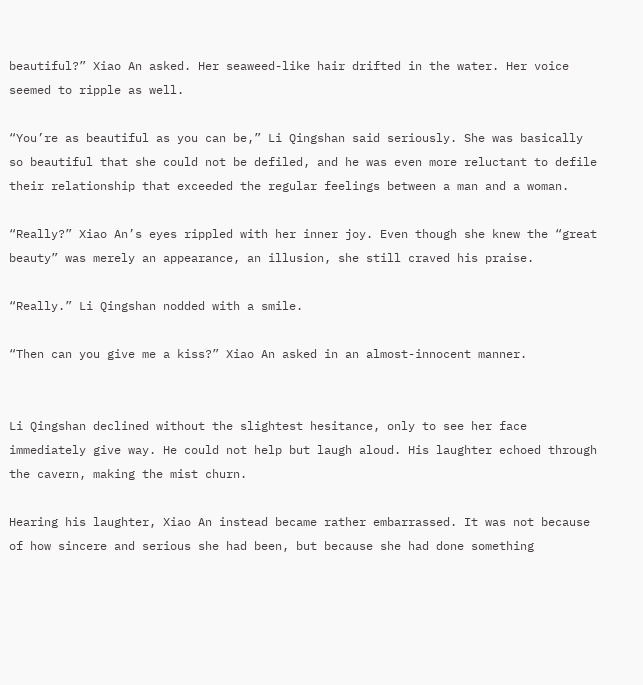beautiful?” Xiao An asked. Her seaweed-like hair drifted in the water. Her voice seemed to ripple as well.

“You’re as beautiful as you can be,” Li Qingshan said seriously. She was basically so beautiful that she could not be defiled, and he was even more reluctant to defile their relationship that exceeded the regular feelings between a man and a woman.

“Really?” Xiao An’s eyes rippled with her inner joy. Even though she knew the “great beauty” was merely an appearance, an illusion, she still craved his praise.

“Really.” Li Qingshan nodded with a smile.

“Then can you give me a kiss?” Xiao An asked in an almost-innocent manner.


Li Qingshan declined without the slightest hesitance, only to see her face immediately give way. He could not help but laugh aloud. His laughter echoed through the cavern, making the mist churn.

Hearing his laughter, Xiao An instead became rather embarrassed. It was not because of how sincere and serious she had been, but because she had done something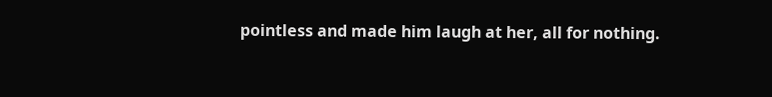pointless and made him laugh at her, all for nothing.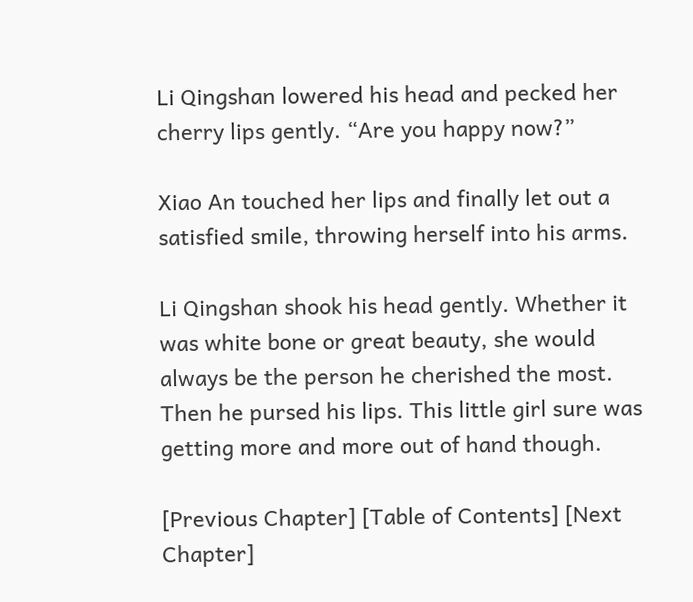Li Qingshan lowered his head and pecked her cherry lips gently. “Are you happy now?”

Xiao An touched her lips and finally let out a satisfied smile, throwing herself into his arms.

Li Qingshan shook his head gently. Whether it was white bone or great beauty, she would always be the person he cherished the most. Then he pursed his lips. This little girl sure was getting more and more out of hand though.

[Previous Chapter] [Table of Contents] [Next Chapter]